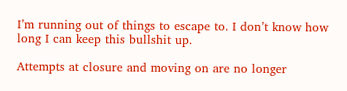I’m running out of things to escape to. I don’t know how long I can keep this bullshit up.

Attempts at closure and moving on are no longer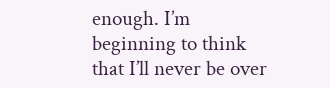enough. I’m beginning to think that I’ll never be over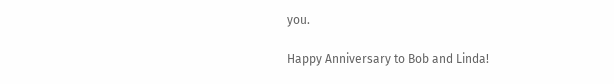you.

Happy Anniversary to Bob and Linda!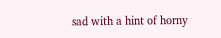sad with a hint of horny